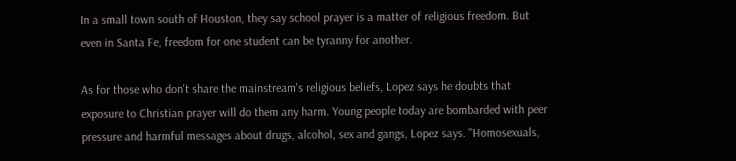In a small town south of Houston, they say school prayer is a matter of religious freedom. But even in Santa Fe, freedom for one student can be tyranny for another.

As for those who don't share the mainstream's religious beliefs, Lopez says he doubts that exposure to Christian prayer will do them any harm. Young people today are bombarded with peer pressure and harmful messages about drugs, alcohol, sex and gangs, Lopez says. "Homosexuals,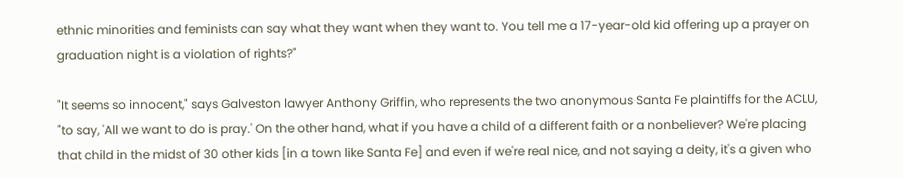ethnic minorities and feminists can say what they want when they want to. You tell me a 17-year-old kid offering up a prayer on graduation night is a violation of rights?"

"It seems so innocent," says Galveston lawyer Anthony Griffin, who represents the two anonymous Santa Fe plaintiffs for the ACLU, "to say, 'All we want to do is pray.' On the other hand, what if you have a child of a different faith or a nonbeliever? We're placing that child in the midst of 30 other kids [in a town like Santa Fe] and even if we're real nice, and not saying a deity, it's a given who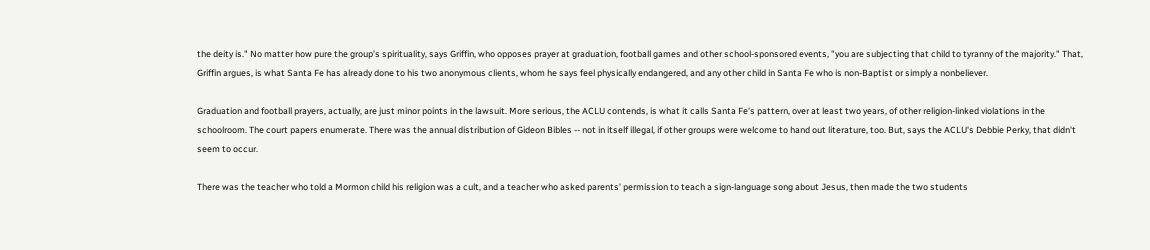the deity is." No matter how pure the group's spirituality, says Griffin, who opposes prayer at graduation, football games and other school-sponsored events, "you are subjecting that child to tyranny of the majority." That, Griffin argues, is what Santa Fe has already done to his two anonymous clients, whom he says feel physically endangered, and any other child in Santa Fe who is non-Baptist or simply a nonbeliever.

Graduation and football prayers, actually, are just minor points in the lawsuit. More serious, the ACLU contends, is what it calls Santa Fe's pattern, over at least two years, of other religion-linked violations in the schoolroom. The court papers enumerate. There was the annual distribution of Gideon Bibles -- not in itself illegal, if other groups were welcome to hand out literature, too. But, says the ACLU's Debbie Perky, that didn't seem to occur.

There was the teacher who told a Mormon child his religion was a cult, and a teacher who asked parents' permission to teach a sign-language song about Jesus, then made the two students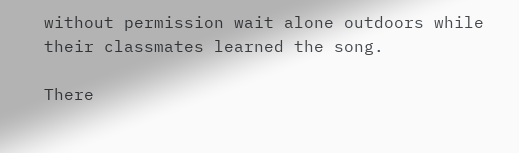without permission wait alone outdoors while their classmates learned the song.

There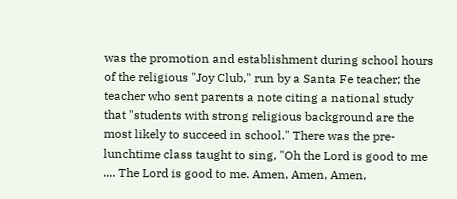was the promotion and establishment during school hours of the religious "Joy Club," run by a Santa Fe teacher; the teacher who sent parents a note citing a national study that "students with strong religious background are the most likely to succeed in school." There was the pre-lunchtime class taught to sing, "Oh the Lord is good to me .... The Lord is good to me. Amen, Amen, Amen,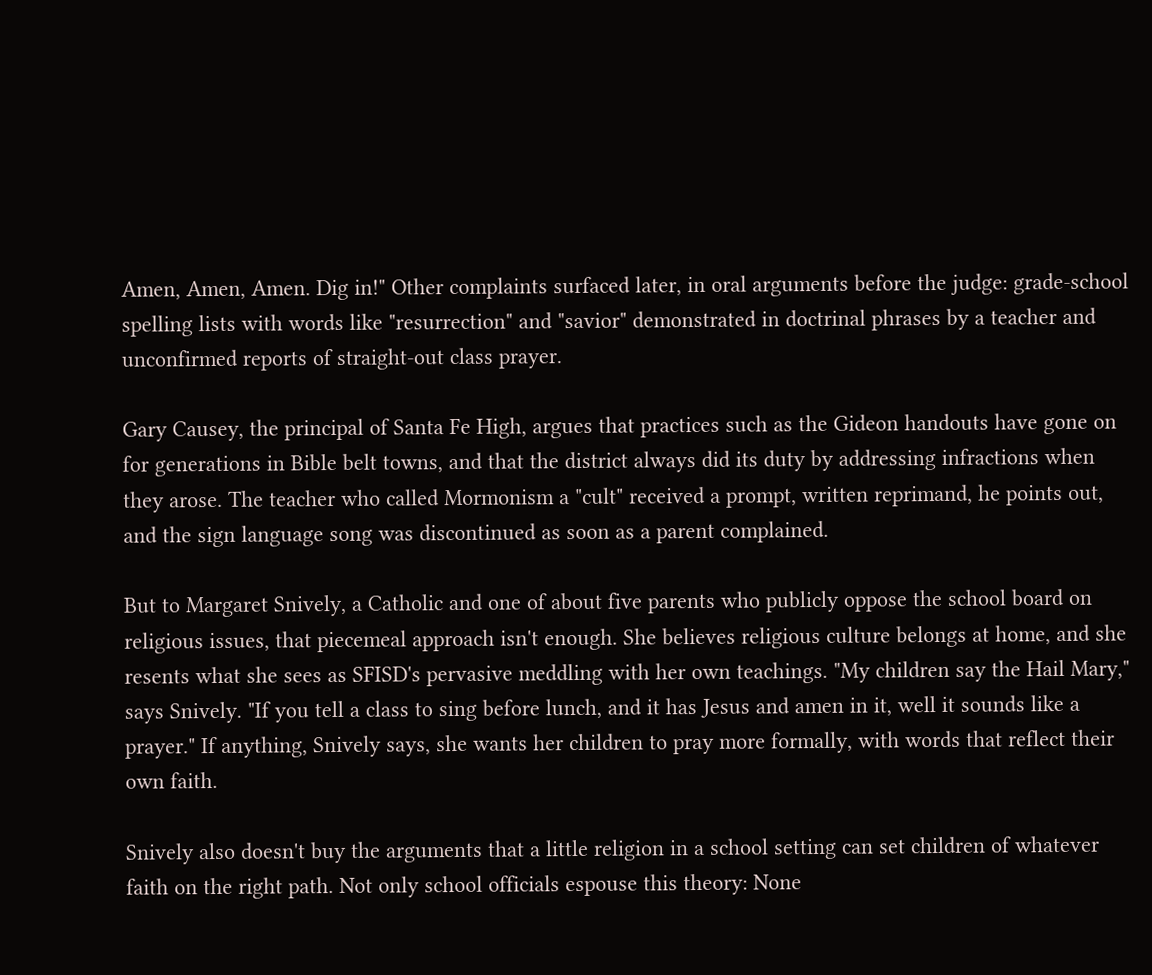Amen, Amen, Amen. Dig in!" Other complaints surfaced later, in oral arguments before the judge: grade-school spelling lists with words like "resurrection" and "savior" demonstrated in doctrinal phrases by a teacher and unconfirmed reports of straight-out class prayer.

Gary Causey, the principal of Santa Fe High, argues that practices such as the Gideon handouts have gone on for generations in Bible belt towns, and that the district always did its duty by addressing infractions when they arose. The teacher who called Mormonism a "cult" received a prompt, written reprimand, he points out, and the sign language song was discontinued as soon as a parent complained.

But to Margaret Snively, a Catholic and one of about five parents who publicly oppose the school board on religious issues, that piecemeal approach isn't enough. She believes religious culture belongs at home, and she resents what she sees as SFISD's pervasive meddling with her own teachings. "My children say the Hail Mary," says Snively. "If you tell a class to sing before lunch, and it has Jesus and amen in it, well it sounds like a prayer." If anything, Snively says, she wants her children to pray more formally, with words that reflect their own faith.

Snively also doesn't buy the arguments that a little religion in a school setting can set children of whatever faith on the right path. Not only school officials espouse this theory: None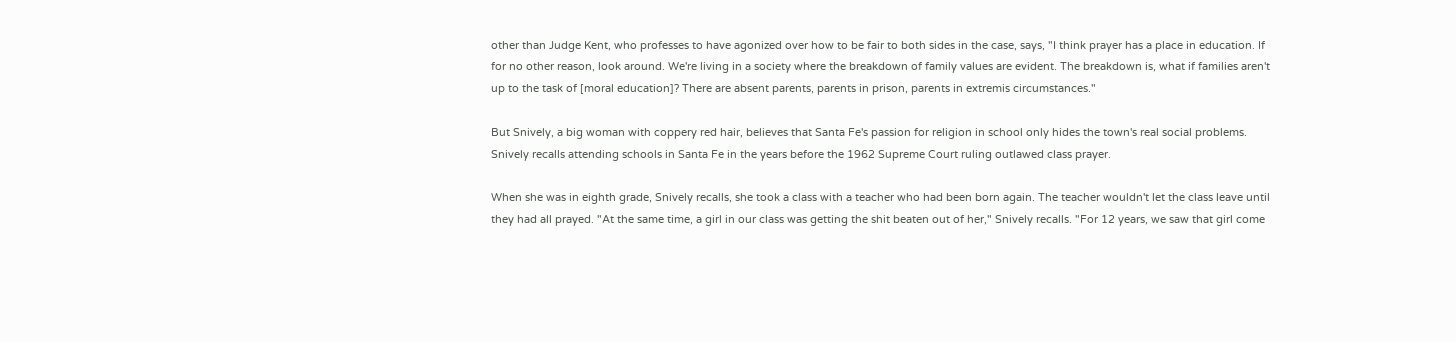other than Judge Kent, who professes to have agonized over how to be fair to both sides in the case, says, "I think prayer has a place in education. If for no other reason, look around. We're living in a society where the breakdown of family values are evident. The breakdown is, what if families aren't up to the task of [moral education]? There are absent parents, parents in prison, parents in extremis circumstances."

But Snively, a big woman with coppery red hair, believes that Santa Fe's passion for religion in school only hides the town's real social problems. Snively recalls attending schools in Santa Fe in the years before the 1962 Supreme Court ruling outlawed class prayer.

When she was in eighth grade, Snively recalls, she took a class with a teacher who had been born again. The teacher wouldn't let the class leave until they had all prayed. "At the same time, a girl in our class was getting the shit beaten out of her," Snively recalls. "For 12 years, we saw that girl come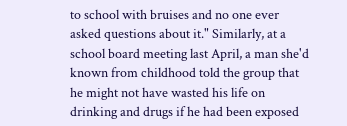to school with bruises and no one ever asked questions about it." Similarly, at a school board meeting last April, a man she'd known from childhood told the group that he might not have wasted his life on drinking and drugs if he had been exposed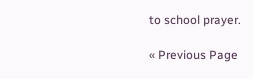to school prayer.

« Previous Page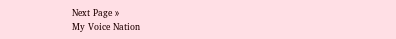Next Page »
My Voice Nation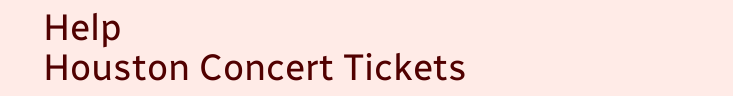Help
Houston Concert Tickets